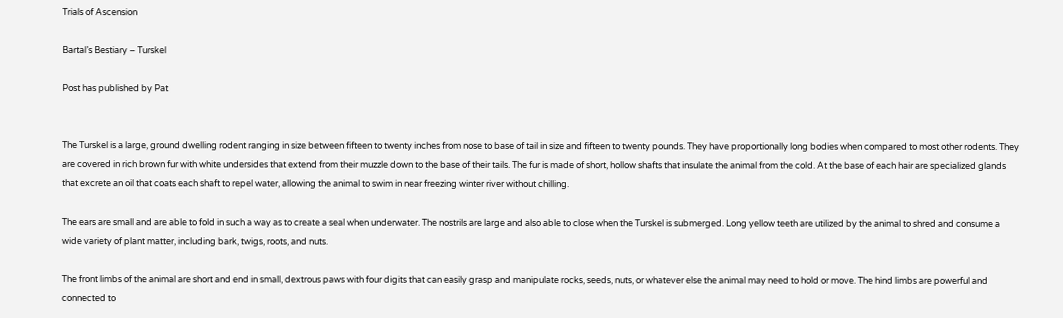Trials of Ascension

Bartal’s Bestiary – Turskel

Post has published by Pat


The Turskel is a large, ground dwelling rodent ranging in size between fifteen to twenty inches from nose to base of tail in size and fifteen to twenty pounds. They have proportionally long bodies when compared to most other rodents. They are covered in rich brown fur with white undersides that extend from their muzzle down to the base of their tails. The fur is made of short, hollow shafts that insulate the animal from the cold. At the base of each hair are specialized glands that excrete an oil that coats each shaft to repel water, allowing the animal to swim in near freezing winter river without chilling.

The ears are small and are able to fold in such a way as to create a seal when underwater. The nostrils are large and also able to close when the Turskel is submerged. Long yellow teeth are utilized by the animal to shred and consume a wide variety of plant matter, including bark, twigs, roots, and nuts.

The front limbs of the animal are short and end in small, dextrous paws with four digits that can easily grasp and manipulate rocks, seeds, nuts, or whatever else the animal may need to hold or move. The hind limbs are powerful and connected to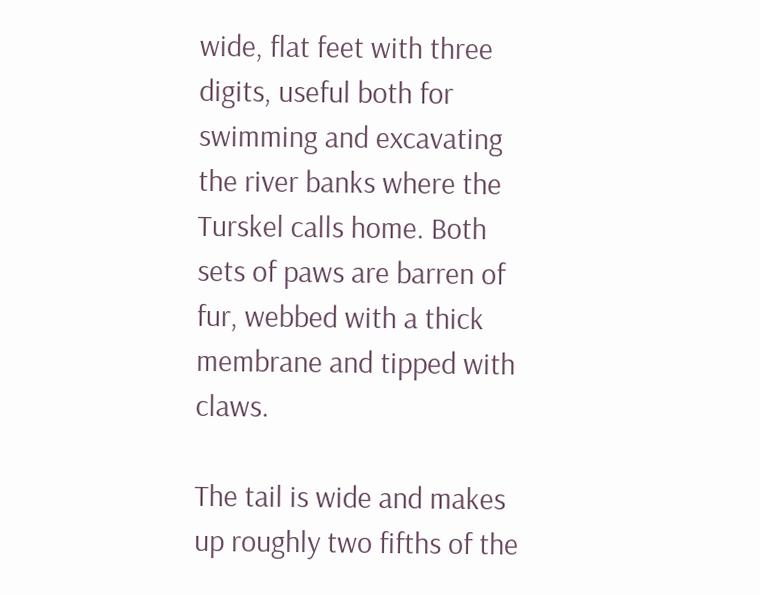wide, flat feet with three digits, useful both for swimming and excavating the river banks where the Turskel calls home. Both sets of paws are barren of fur, webbed with a thick membrane and tipped with claws.

The tail is wide and makes up roughly two fifths of the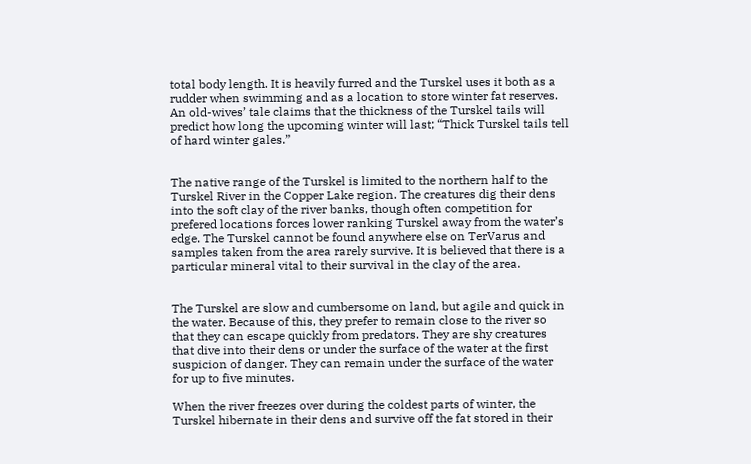total body length. It is heavily furred and the Turskel uses it both as a rudder when swimming and as a location to store winter fat reserves. An old-wives’ tale claims that the thickness of the Turskel tails will predict how long the upcoming winter will last; “Thick Turskel tails tell of hard winter gales.”


The native range of the Turskel is limited to the northern half to the Turskel River in the Copper Lake region. The creatures dig their dens into the soft clay of the river banks, though often competition for prefered locations forces lower ranking Turskel away from the water’s edge. The Turskel cannot be found anywhere else on TerVarus and samples taken from the area rarely survive. It is believed that there is a particular mineral vital to their survival in the clay of the area.


The Turskel are slow and cumbersome on land, but agile and quick in the water. Because of this, they prefer to remain close to the river so that they can escape quickly from predators. They are shy creatures that dive into their dens or under the surface of the water at the first suspicion of danger. They can remain under the surface of the water for up to five minutes.

When the river freezes over during the coldest parts of winter, the Turskel hibernate in their dens and survive off the fat stored in their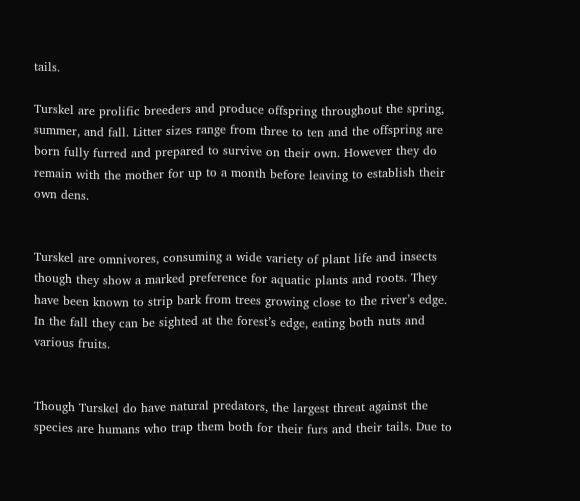tails.

Turskel are prolific breeders and produce offspring throughout the spring, summer, and fall. Litter sizes range from three to ten and the offspring are born fully furred and prepared to survive on their own. However they do remain with the mother for up to a month before leaving to establish their own dens.


Turskel are omnivores, consuming a wide variety of plant life and insects though they show a marked preference for aquatic plants and roots. They have been known to strip bark from trees growing close to the river’s edge. In the fall they can be sighted at the forest’s edge, eating both nuts and various fruits.


Though Turskel do have natural predators, the largest threat against the species are humans who trap them both for their furs and their tails. Due to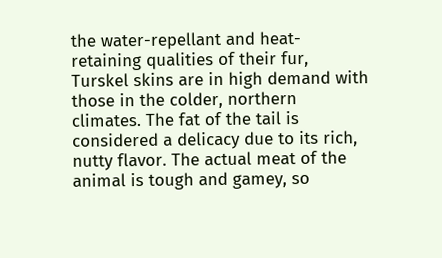the water-repellant and heat-retaining qualities of their fur, Turskel skins are in high demand with those in the colder, northern climates. The fat of the tail is considered a delicacy due to its rich, nutty flavor. The actual meat of the animal is tough and gamey, so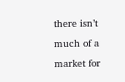there isn’t much of a market for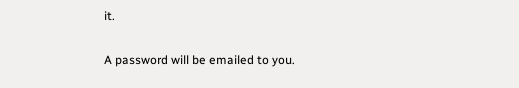it.

A password will be emailed to you.